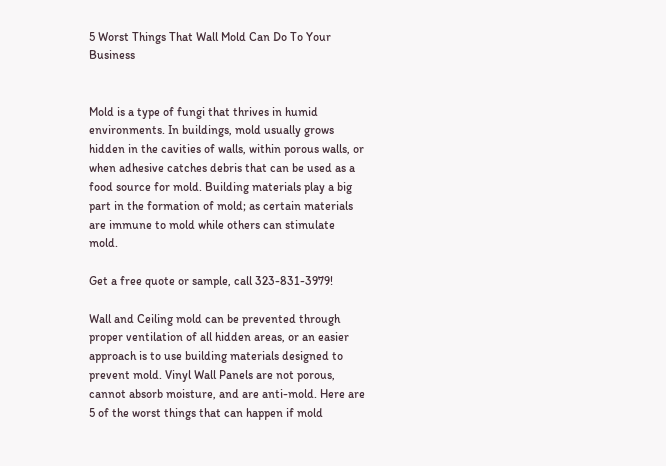5 Worst Things That Wall Mold Can Do To Your Business


Mold is a type of fungi that thrives in humid environments. In buildings, mold usually grows hidden in the cavities of walls, within porous walls, or when adhesive catches debris that can be used as a food source for mold. Building materials play a big part in the formation of mold; as certain materials are immune to mold while others can stimulate mold.

Get a free quote or sample, call 323-831-3979!

Wall and Ceiling mold can be prevented through proper ventilation of all hidden areas, or an easier approach is to use building materials designed to prevent mold. Vinyl Wall Panels are not porous, cannot absorb moisture, and are anti-mold. Here are 5 of the worst things that can happen if mold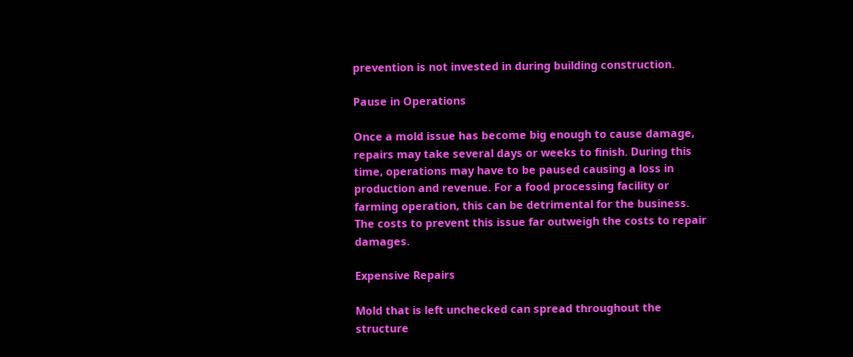prevention is not invested in during building construction.

Pause in Operations

Once a mold issue has become big enough to cause damage, repairs may take several days or weeks to finish. During this time, operations may have to be paused causing a loss in production and revenue. For a food processing facility or farming operation, this can be detrimental for the business. The costs to prevent this issue far outweigh the costs to repair damages.

Expensive Repairs

Mold that is left unchecked can spread throughout the structure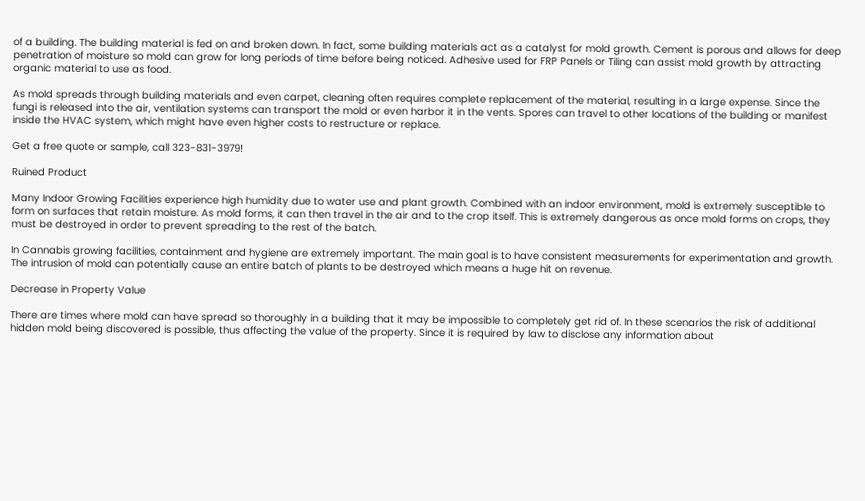of a building. The building material is fed on and broken down. In fact, some building materials act as a catalyst for mold growth. Cement is porous and allows for deep penetration of moisture so mold can grow for long periods of time before being noticed. Adhesive used for FRP Panels or Tiling can assist mold growth by attracting organic material to use as food.

As mold spreads through building materials and even carpet, cleaning often requires complete replacement of the material, resulting in a large expense. Since the fungi is released into the air, ventilation systems can transport the mold or even harbor it in the vents. Spores can travel to other locations of the building or manifest inside the HVAC system, which might have even higher costs to restructure or replace.

Get a free quote or sample, call 323-831-3979!

Ruined Product

Many Indoor Growing Facilities experience high humidity due to water use and plant growth. Combined with an indoor environment, mold is extremely susceptible to form on surfaces that retain moisture. As mold forms, it can then travel in the air and to the crop itself. This is extremely dangerous as once mold forms on crops, they must be destroyed in order to prevent spreading to the rest of the batch.

In Cannabis growing facilities, containment and hygiene are extremely important. The main goal is to have consistent measurements for experimentation and growth. The intrusion of mold can potentially cause an entire batch of plants to be destroyed which means a huge hit on revenue.

Decrease in Property Value

There are times where mold can have spread so thoroughly in a building that it may be impossible to completely get rid of. In these scenarios the risk of additional hidden mold being discovered is possible, thus affecting the value of the property. Since it is required by law to disclose any information about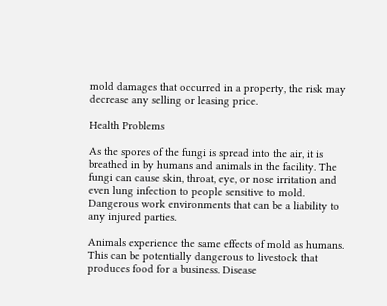mold damages that occurred in a property, the risk may decrease any selling or leasing price.

Health Problems

As the spores of the fungi is spread into the air, it is breathed in by humans and animals in the facility. The fungi can cause skin, throat, eye, or nose irritation and even lung infection to people sensitive to mold. Dangerous work environments that can be a liability to any injured parties.

Animals experience the same effects of mold as humans. This can be potentially dangerous to livestock that produces food for a business. Disease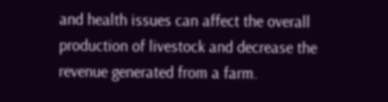and health issues can affect the overall production of livestock and decrease the revenue generated from a farm.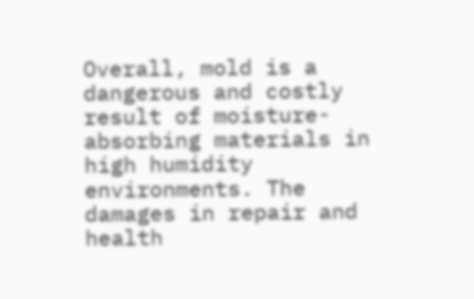Overall, mold is a dangerous and costly result of moisture-absorbing materials in high humidity environments. The damages in repair and health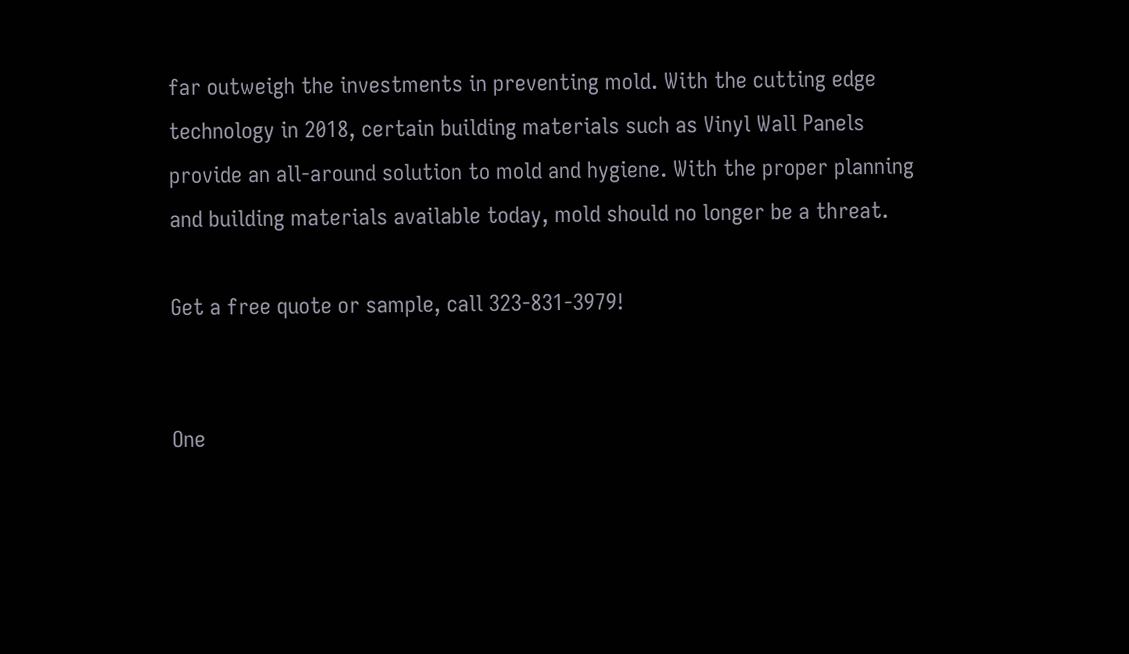far outweigh the investments in preventing mold. With the cutting edge technology in 2018, certain building materials such as Vinyl Wall Panels provide an all-around solution to mold and hygiene. With the proper planning and building materials available today, mold should no longer be a threat.

Get a free quote or sample, call 323-831-3979!


One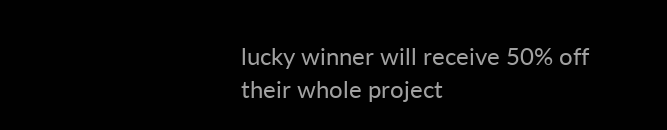lucky winner will receive 50% off their whole project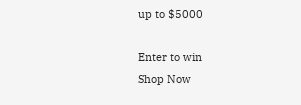up to $5000

Enter to win
Shop Now